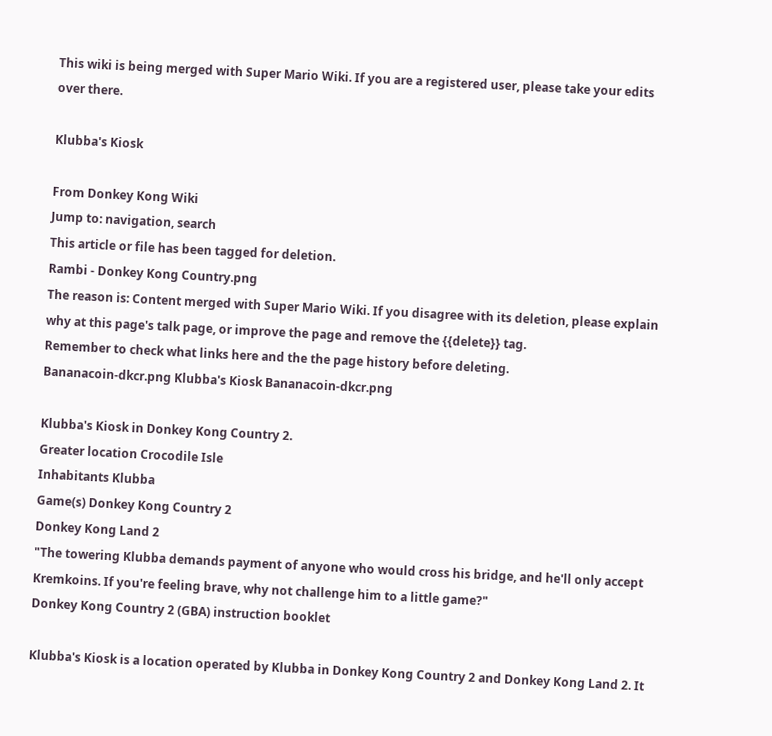This wiki is being merged with Super Mario Wiki. If you are a registered user, please take your edits over there.

Klubba's Kiosk

From Donkey Kong Wiki
Jump to: navigation, search
This article or file has been tagged for deletion.
Rambi - Donkey Kong Country.png
The reason is: Content merged with Super Mario Wiki. If you disagree with its deletion, please explain why at this page's talk page, or improve the page and remove the {{delete}} tag.
Remember to check what links here and the the page history before deleting.
Bananacoin-dkcr.png Klubba's Kiosk Bananacoin-dkcr.png

Klubba's Kiosk in Donkey Kong Country 2.
Greater location Crocodile Isle
Inhabitants Klubba
Game(s) Donkey Kong Country 2
Donkey Kong Land 2
"The towering Klubba demands payment of anyone who would cross his bridge, and he'll only accept Kremkoins. If you're feeling brave, why not challenge him to a little game?"
Donkey Kong Country 2 (GBA) instruction booklet

Klubba's Kiosk is a location operated by Klubba in Donkey Kong Country 2 and Donkey Kong Land 2. It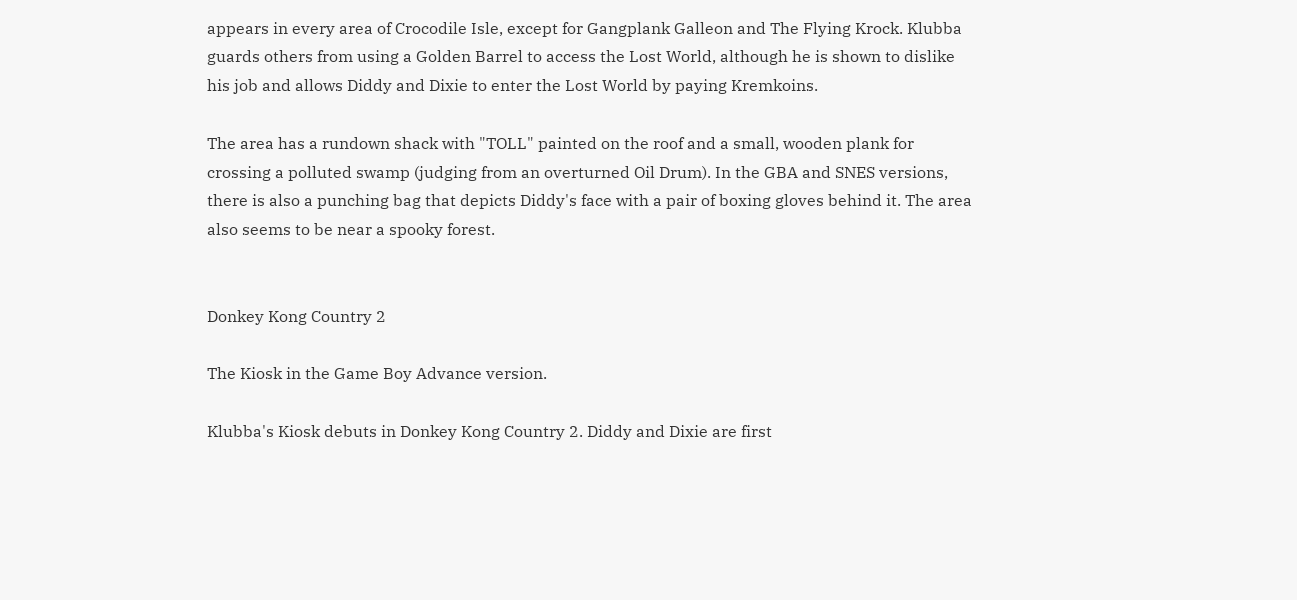appears in every area of Crocodile Isle, except for Gangplank Galleon and The Flying Krock. Klubba guards others from using a Golden Barrel to access the Lost World, although he is shown to dislike his job and allows Diddy and Dixie to enter the Lost World by paying Kremkoins.

The area has a rundown shack with "TOLL" painted on the roof and a small, wooden plank for crossing a polluted swamp (judging from an overturned Oil Drum). In the GBA and SNES versions, there is also a punching bag that depicts Diddy's face with a pair of boxing gloves behind it. The area also seems to be near a spooky forest.


Donkey Kong Country 2

The Kiosk in the Game Boy Advance version.

Klubba's Kiosk debuts in Donkey Kong Country 2. Diddy and Dixie are first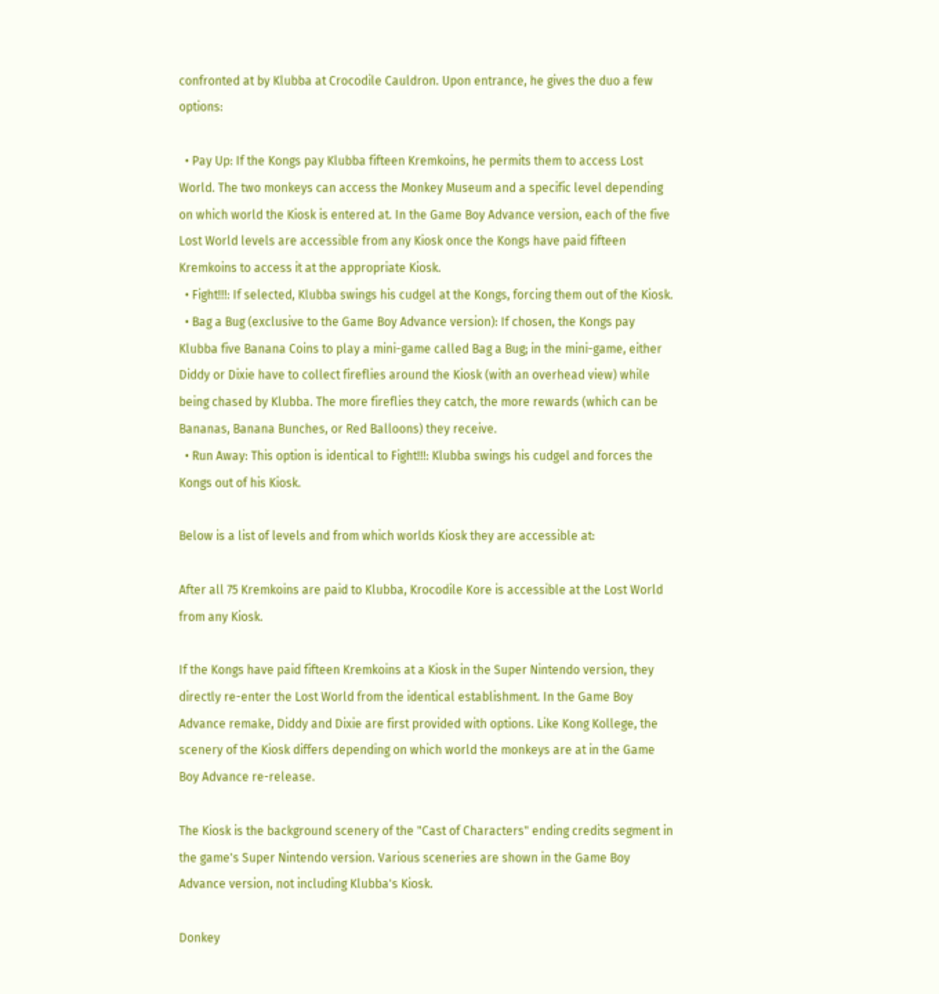confronted at by Klubba at Crocodile Cauldron. Upon entrance, he gives the duo a few options:

  • Pay Up: If the Kongs pay Klubba fifteen Kremkoins, he permits them to access Lost World. The two monkeys can access the Monkey Museum and a specific level depending on which world the Kiosk is entered at. In the Game Boy Advance version, each of the five Lost World levels are accessible from any Kiosk once the Kongs have paid fifteen Kremkoins to access it at the appropriate Kiosk.
  • Fight!!!: If selected, Klubba swings his cudgel at the Kongs, forcing them out of the Kiosk.
  • Bag a Bug (exclusive to the Game Boy Advance version): If chosen, the Kongs pay Klubba five Banana Coins to play a mini-game called Bag a Bug; in the mini-game, either Diddy or Dixie have to collect fireflies around the Kiosk (with an overhead view) while being chased by Klubba. The more fireflies they catch, the more rewards (which can be Bananas, Banana Bunches, or Red Balloons) they receive.
  • Run Away: This option is identical to Fight!!!: Klubba swings his cudgel and forces the Kongs out of his Kiosk.

Below is a list of levels and from which worlds Kiosk they are accessible at:

After all 75 Kremkoins are paid to Klubba, Krocodile Kore is accessible at the Lost World from any Kiosk.

If the Kongs have paid fifteen Kremkoins at a Kiosk in the Super Nintendo version, they directly re-enter the Lost World from the identical establishment. In the Game Boy Advance remake, Diddy and Dixie are first provided with options. Like Kong Kollege, the scenery of the Kiosk differs depending on which world the monkeys are at in the Game Boy Advance re-release.

The Kiosk is the background scenery of the "Cast of Characters" ending credits segment in the game's Super Nintendo version. Various sceneries are shown in the Game Boy Advance version, not including Klubba's Kiosk.

Donkey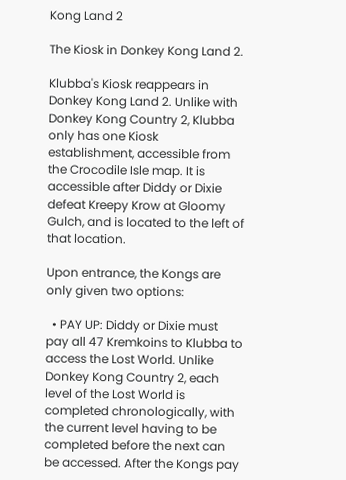Kong Land 2

The Kiosk in Donkey Kong Land 2.

Klubba's Kiosk reappears in Donkey Kong Land 2. Unlike with Donkey Kong Country 2, Klubba only has one Kiosk establishment, accessible from the Crocodile Isle map. It is accessible after Diddy or Dixie defeat Kreepy Krow at Gloomy Gulch, and is located to the left of that location.

Upon entrance, the Kongs are only given two options:

  • PAY UP: Diddy or Dixie must pay all 47 Kremkoins to Klubba to access the Lost World. Unlike Donkey Kong Country 2, each level of the Lost World is completed chronologically, with the current level having to be completed before the next can be accessed. After the Kongs pay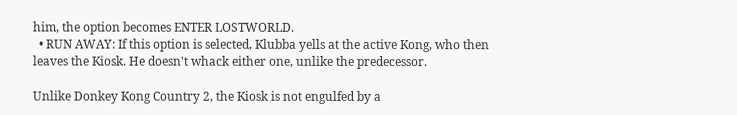him, the option becomes ENTER LOSTWORLD.
  • RUN AWAY: If this option is selected, Klubba yells at the active Kong, who then leaves the Kiosk. He doesn't whack either one, unlike the predecessor.

Unlike Donkey Kong Country 2, the Kiosk is not engulfed by a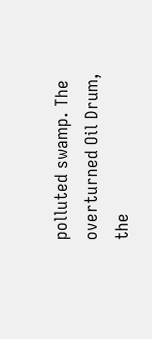polluted swamp. The overturned Oil Drum, the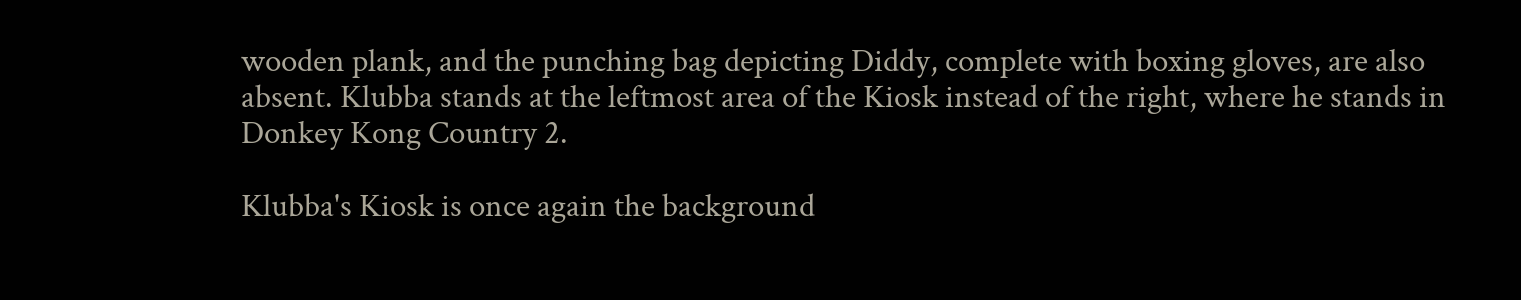wooden plank, and the punching bag depicting Diddy, complete with boxing gloves, are also absent. Klubba stands at the leftmost area of the Kiosk instead of the right, where he stands in Donkey Kong Country 2.

Klubba's Kiosk is once again the background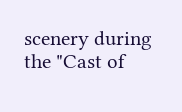scenery during the "Cast of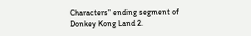Characters" ending segment of Donkey Kong Land 2.